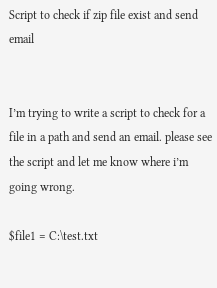Script to check if zip file exist and send email


I’m trying to write a script to check for a file in a path and send an email. please see the script and let me know where i’m going wrong.

$file1 = C:\test.txt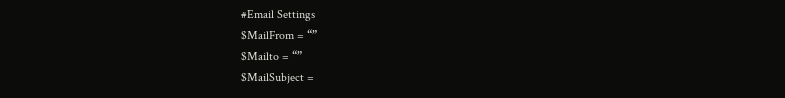#Email Settings
$MailFrom = “”
$Mailto = “”
$MailSubject =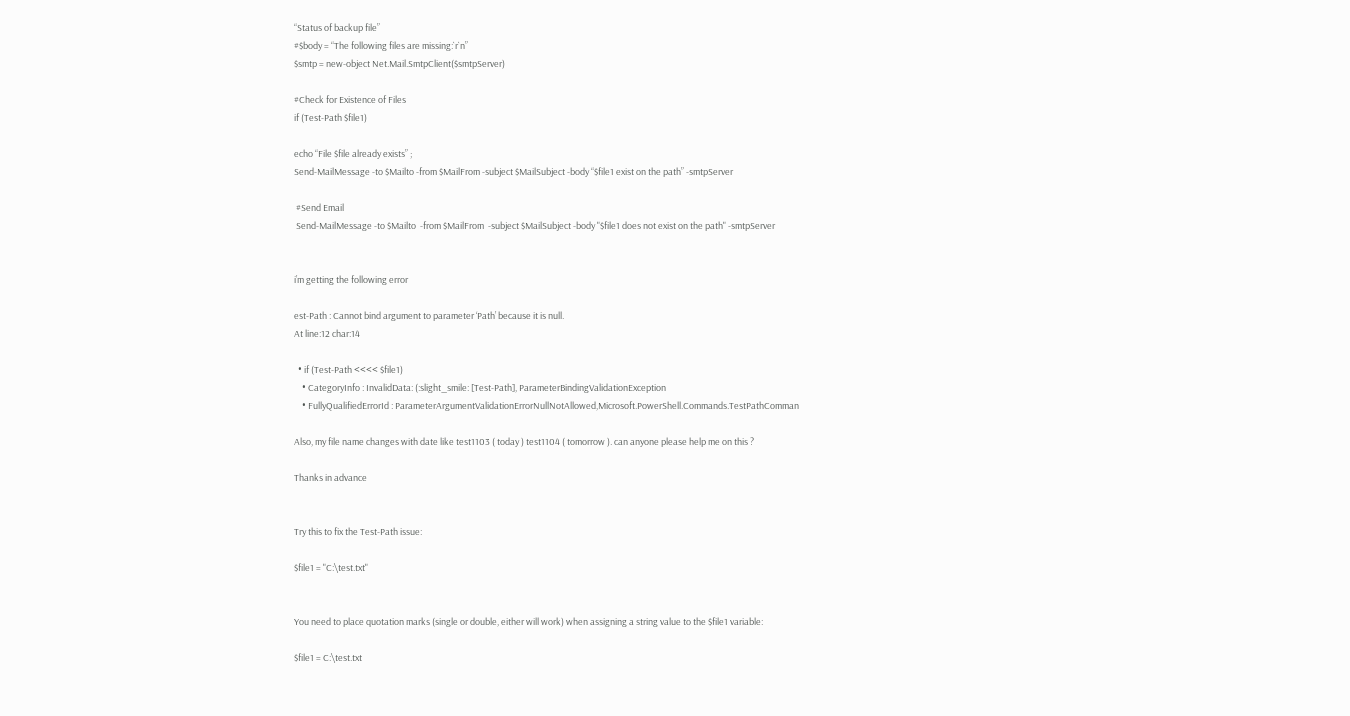“Status of backup file”
#$body = “The following files are missing:`r`n”
$smtp = new-object Net.Mail.SmtpClient($smtpServer)

#Check for Existence of Files
if (Test-Path $file1)

echo “File $file already exists” ;
Send-MailMessage -to $Mailto -from $MailFrom -subject $MailSubject -body “$file1 exist on the path” -smtpServer

 #Send Email
 Send-MailMessage -to $Mailto  -from $MailFrom  -subject $MailSubject -body "$file1 does not exist on the path" -smtpServer


i’m getting the following error

est-Path : Cannot bind argument to parameter ‘Path’ because it is null.
At line:12 char:14

  • if (Test-Path <<<< $file1)
    • CategoryInfo : InvalidData: (:slight_smile: [Test-Path], ParameterBindingValidationException
    • FullyQualifiedErrorId : ParameterArgumentValidationErrorNullNotAllowed,Microsoft.PowerShell.Commands.TestPathComman

Also, my file name changes with date like test1103 ( today ) test1104 ( tomorrow ). can anyone please help me on this ?

Thanks in advance


Try this to fix the Test-Path issue:

$file1 = "C:\test.txt"


You need to place quotation marks (single or double, either will work) when assigning a string value to the $file1 variable:

$file1 = C:\test.txt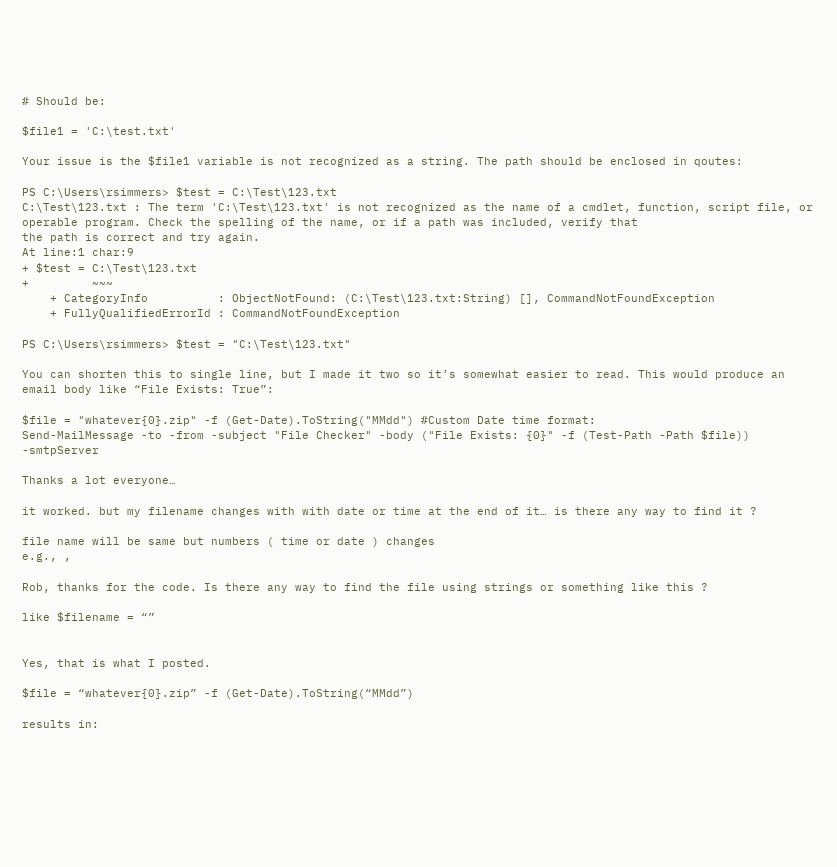# Should be:

$file1 = 'C:\test.txt'

Your issue is the $file1 variable is not recognized as a string. The path should be enclosed in qoutes:

PS C:\Users\rsimmers> $test = C:\Test\123.txt
C:\Test\123.txt : The term 'C:\Test\123.txt' is not recognized as the name of a cmdlet, function, script file, or operable program. Check the spelling of the name, or if a path was included, verify that
the path is correct and try again.
At line:1 char:9
+ $test = C:\Test\123.txt
+         ~~~
    + CategoryInfo          : ObjectNotFound: (C:\Test\123.txt:String) [], CommandNotFoundException
    + FullyQualifiedErrorId : CommandNotFoundException

PS C:\Users\rsimmers> $test = "C:\Test\123.txt"

You can shorten this to single line, but I made it two so it’s somewhat easier to read. This would produce an email body like “File Exists: True”:

$file = "whatever{0}.zip" -f (Get-Date).ToString("MMdd") #Custom Date time format:
Send-MailMessage -to -from -subject "File Checker" -body ("File Exists: {0}" -f (Test-Path -Path $file)) -smtpServer

Thanks a lot everyone…

it worked. but my filename changes with with date or time at the end of it… is there any way to find it ?

file name will be same but numbers ( time or date ) changes
e.g., ,

Rob, thanks for the code. Is there any way to find the file using strings or something like this ?

like $filename = “”


Yes, that is what I posted.

$file = “whatever{0}.zip” -f (Get-Date).ToString(“MMdd”)

results in: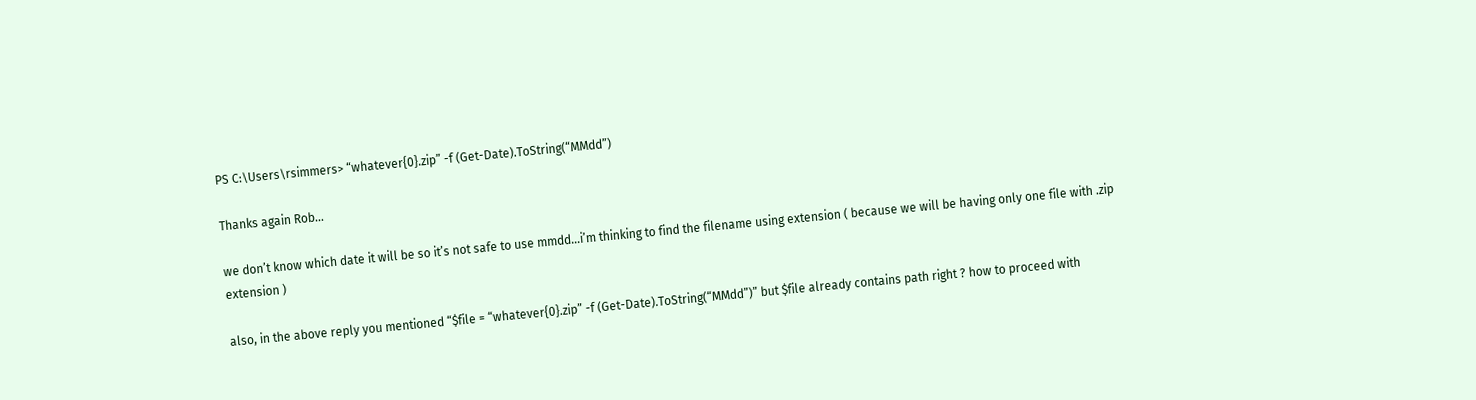PS C:\Users\rsimmers> “whatever{0}.zip” -f (Get-Date).ToString(“MMdd”)

Thanks again Rob…

we don’t know which date it will be so it’s not safe to use mmdd…i’m thinking to find the filename using extension ( because we will be having only one file with .zip extension )

also, in the above reply you mentioned “$file = “whatever{0}.zip” -f (Get-Date).ToString(“MMdd”)” but $file already contains path right ? how to proceed with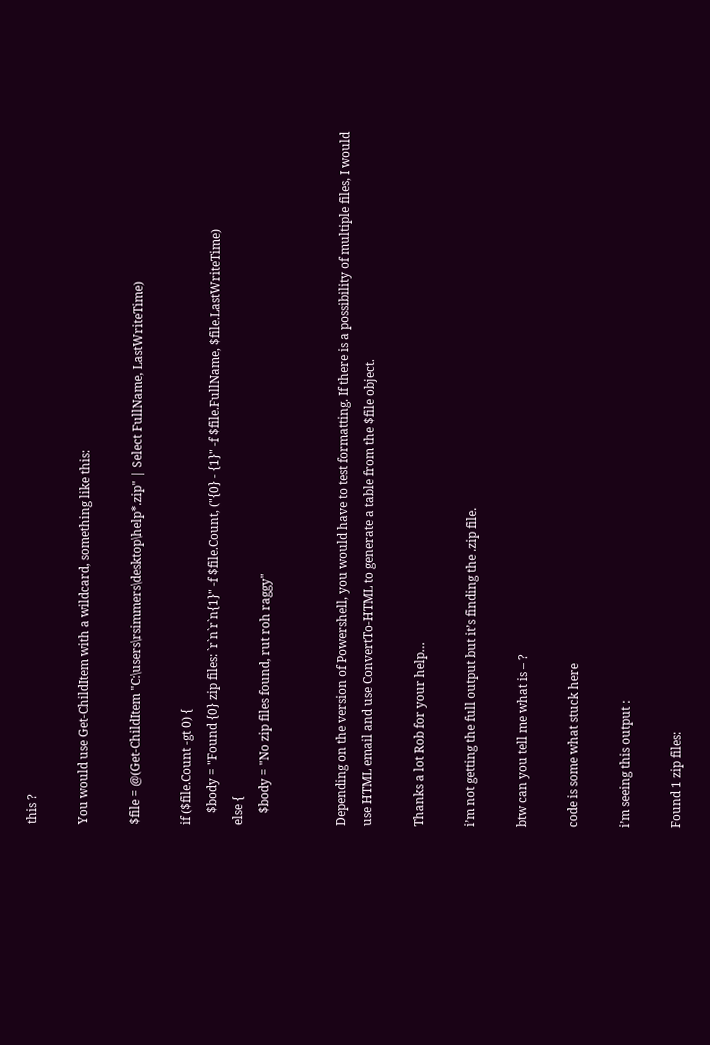this ?

You would use Get-ChildItem with a wildcard, something like this:

$file = @(Get-ChildItem "C:\users\rsimmers\desktop\help*.zip" | Select FullName, LastWriteTime)

if ($file.Count -gt 0) {
    $body = "Found {0} zip files: `r`n`r`n{1}" -f $file.Count, ("{0} - {1}" -f $file.FullName, $file.LastWriteTime)
else {
    $body = "No zip files found, rut roh raggy"


Depending on the version of Powershell, you would have to test formatting. If there is a possibility of multiple files, I would use HTML email and use ConvertTo-HTML to generate a table from the $file object.

Thanks a lot Rob for your help…

i’m not getting the full output but it’s finding the .zip file.

btw can you tell me what is – ?

code is some what stuck here

i’m seeing this output :

Found 1 zip files: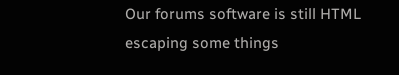Our forums software is still HTML escaping some things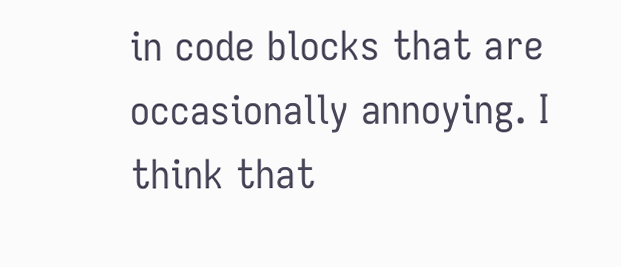in code blocks that are occasionally annoying. I think that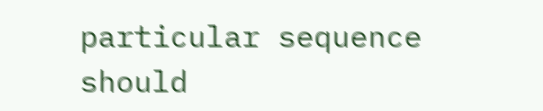particular sequence should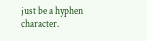just be a hyphen character.